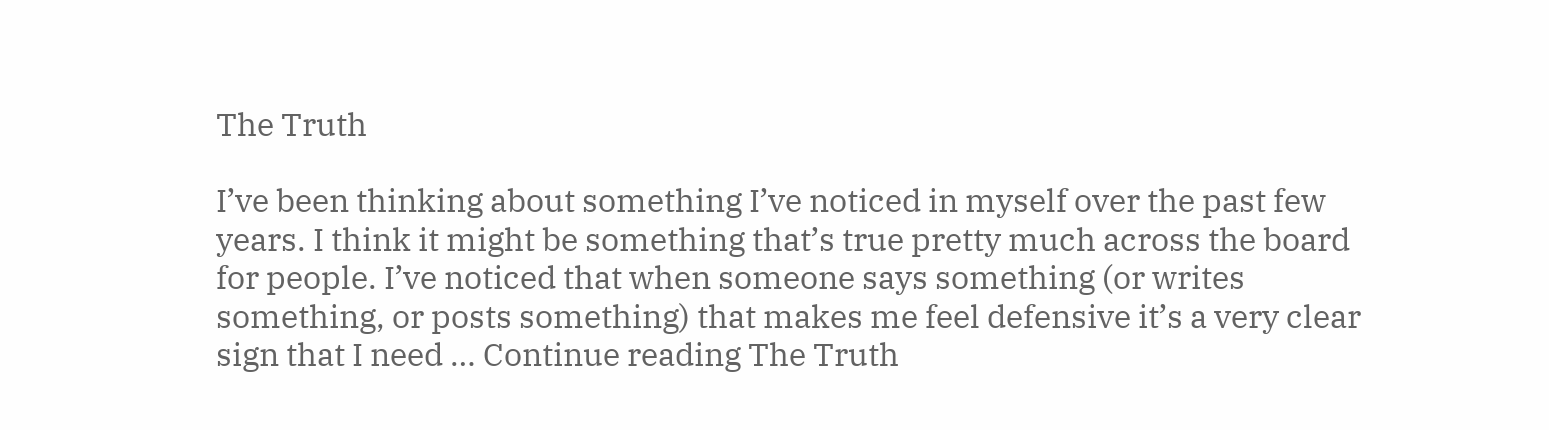The Truth

I’ve been thinking about something I’ve noticed in myself over the past few years. I think it might be something that’s true pretty much across the board for people. I’ve noticed that when someone says something (or writes something, or posts something) that makes me feel defensive it’s a very clear sign that I need … Continue reading The Truth